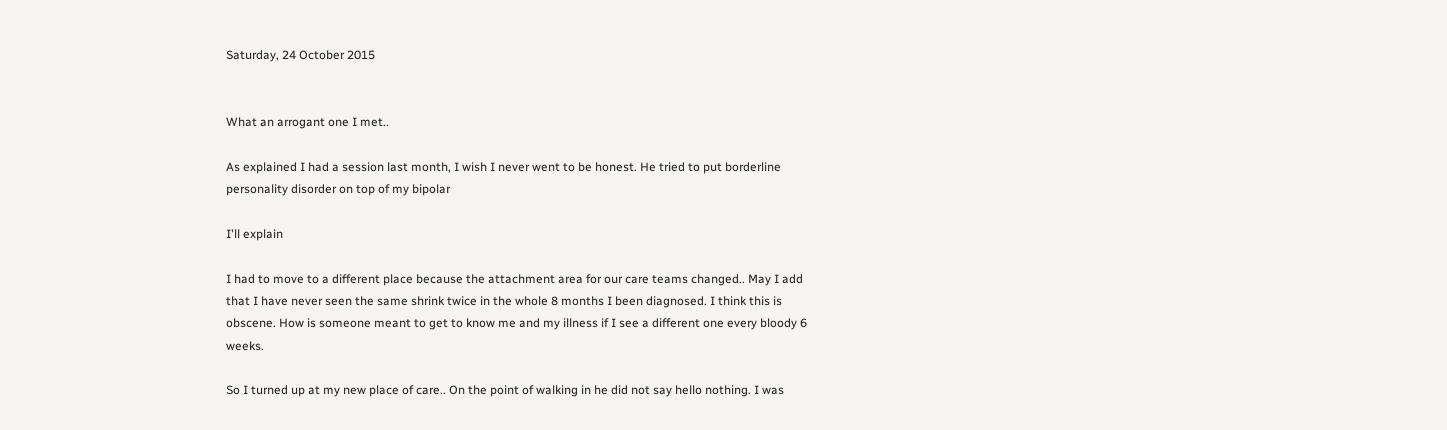Saturday, 24 October 2015


What an arrogant one I met..

As explained I had a session last month, I wish I never went to be honest. He tried to put borderline personality disorder on top of my bipolar

I'll explain

I had to move to a different place because the attachment area for our care teams changed.. May I add that I have never seen the same shrink twice in the whole 8 months I been diagnosed. I think this is obscene. How is someone meant to get to know me and my illness if I see a different one every bloody 6 weeks.

So I turned up at my new place of care.. On the point of walking in he did not say hello nothing. I was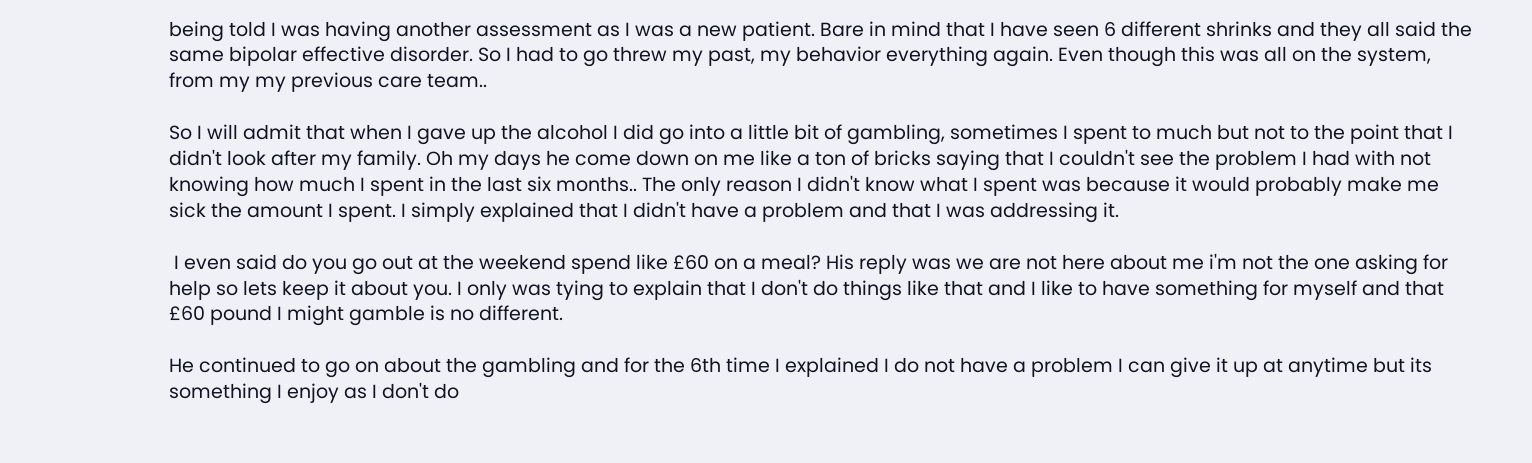being told I was having another assessment as I was a new patient. Bare in mind that I have seen 6 different shrinks and they all said the same bipolar effective disorder. So I had to go threw my past, my behavior everything again. Even though this was all on the system, from my my previous care team..

So I will admit that when I gave up the alcohol I did go into a little bit of gambling, sometimes I spent to much but not to the point that I didn't look after my family. Oh my days he come down on me like a ton of bricks saying that I couldn't see the problem I had with not knowing how much I spent in the last six months.. The only reason I didn't know what I spent was because it would probably make me sick the amount I spent. I simply explained that I didn't have a problem and that I was addressing it.

 I even said do you go out at the weekend spend like £60 on a meal? His reply was we are not here about me i'm not the one asking for help so lets keep it about you. I only was tying to explain that I don't do things like that and I like to have something for myself and that £60 pound I might gamble is no different.

He continued to go on about the gambling and for the 6th time I explained I do not have a problem I can give it up at anytime but its something I enjoy as I don't do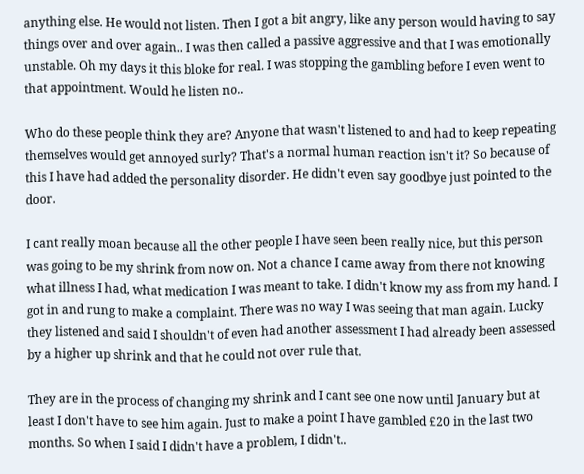anything else. He would not listen. Then I got a bit angry, like any person would having to say things over and over again.. I was then called a passive aggressive and that I was emotionally unstable. Oh my days it this bloke for real. I was stopping the gambling before I even went to that appointment. Would he listen no..

Who do these people think they are? Anyone that wasn't listened to and had to keep repeating themselves would get annoyed surly? That's a normal human reaction isn't it? So because of this I have had added the personality disorder. He didn't even say goodbye just pointed to the door.

I cant really moan because all the other people I have seen been really nice, but this person was going to be my shrink from now on. Not a chance I came away from there not knowing what illness I had, what medication I was meant to take. I didn't know my ass from my hand. I got in and rung to make a complaint. There was no way I was seeing that man again. Lucky they listened and said I shouldn't of even had another assessment I had already been assessed by a higher up shrink and that he could not over rule that.

They are in the process of changing my shrink and I cant see one now until January but at least I don't have to see him again. Just to make a point I have gambled £20 in the last two months. So when I said I didn't have a problem, I didn't..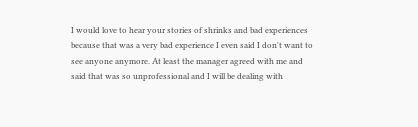I would love to hear your stories of shrinks and bad experiences because that was a very bad experience I even said I don't want to see anyone anymore. At least the manager agreed with me and said that was so unprofessional and I will be dealing with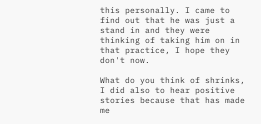this personally. I came to find out that he was just a stand in and they were thinking of taking him on in that practice, I hope they don't now.

What do you think of shrinks, I did also to hear positive stories because that has made me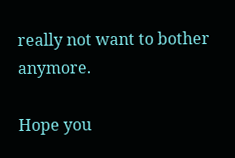really not want to bother anymore.

Hope you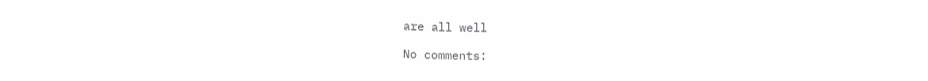are all well

No comments: